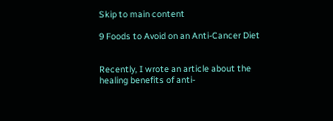Skip to main content

9 Foods to Avoid on an Anti-Cancer Diet


Recently, I wrote an article about the healing benefits of anti-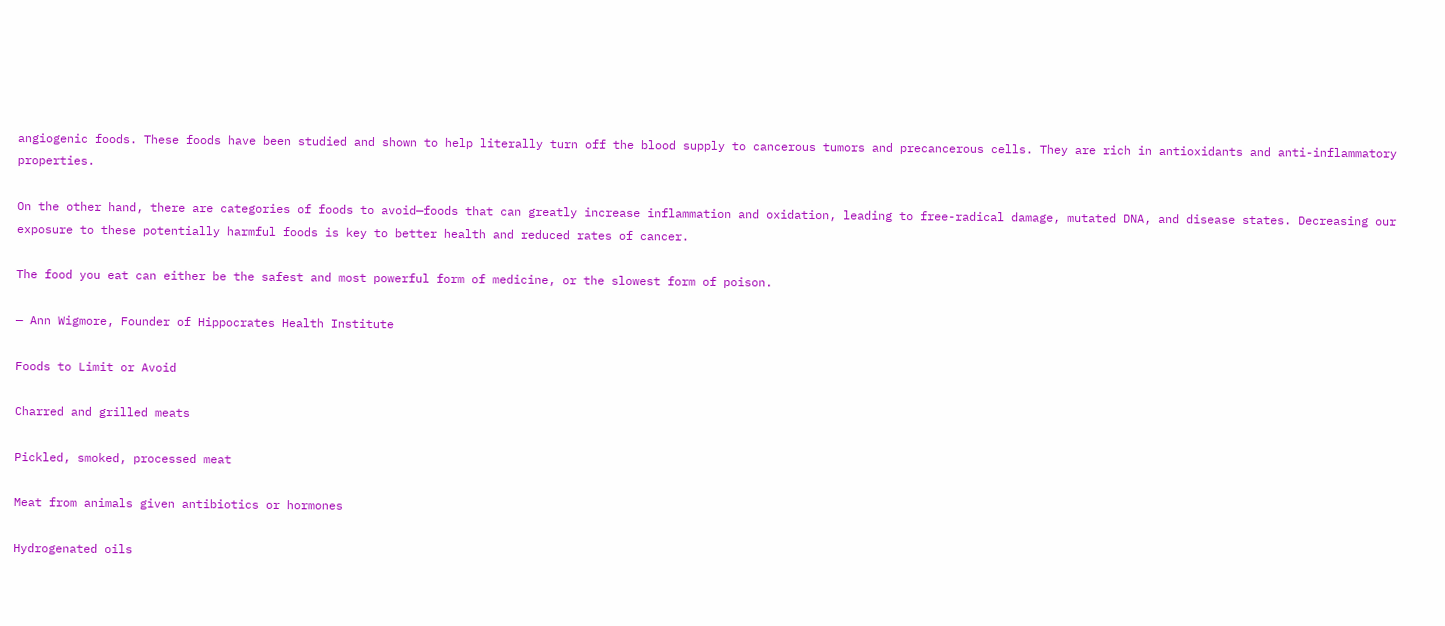angiogenic foods. These foods have been studied and shown to help literally turn off the blood supply to cancerous tumors and precancerous cells. They are rich in antioxidants and anti-inflammatory properties.

On the other hand, there are categories of foods to avoid—foods that can greatly increase inflammation and oxidation, leading to free-radical damage, mutated DNA, and disease states. Decreasing our exposure to these potentially harmful foods is key to better health and reduced rates of cancer.

The food you eat can either be the safest and most powerful form of medicine, or the slowest form of poison.

— Ann Wigmore, Founder of Hippocrates Health Institute

Foods to Limit or Avoid

Charred and grilled meats

Pickled, smoked, processed meat

Meat from animals given antibiotics or hormones

Hydrogenated oils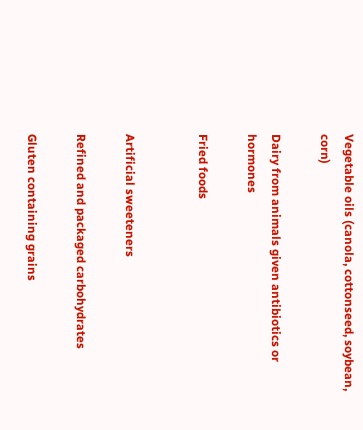Vegetable oils (canola, cottonseed, soybean, corn)

Dairy from animals given antibiotics or hormones

Fried foods


Artificial sweeteners

Refined and packaged carbohydrates

Gluten containing grains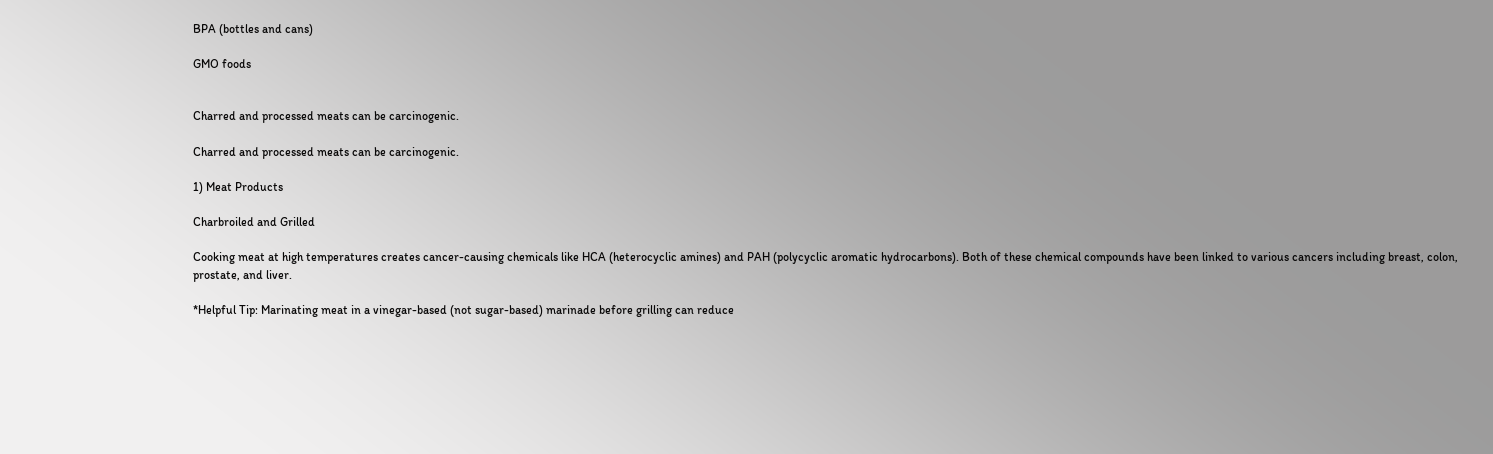BPA (bottles and cans)

GMO foods


Charred and processed meats can be carcinogenic.

Charred and processed meats can be carcinogenic.

1) Meat Products

Charbroiled and Grilled

Cooking meat at high temperatures creates cancer-causing chemicals like HCA (heterocyclic amines) and PAH (polycyclic aromatic hydrocarbons). Both of these chemical compounds have been linked to various cancers including breast, colon, prostate, and liver.

*Helpful Tip: Marinating meat in a vinegar-based (not sugar-based) marinade before grilling can reduce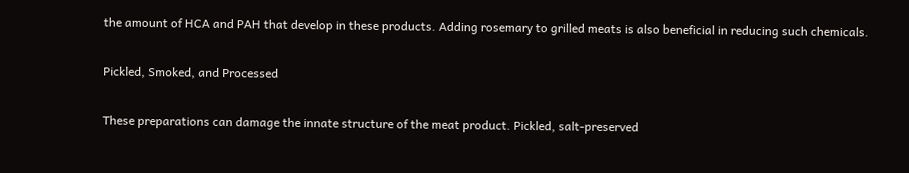the amount of HCA and PAH that develop in these products. Adding rosemary to grilled meats is also beneficial in reducing such chemicals.

Pickled, Smoked, and Processed

These preparations can damage the innate structure of the meat product. Pickled, salt-preserved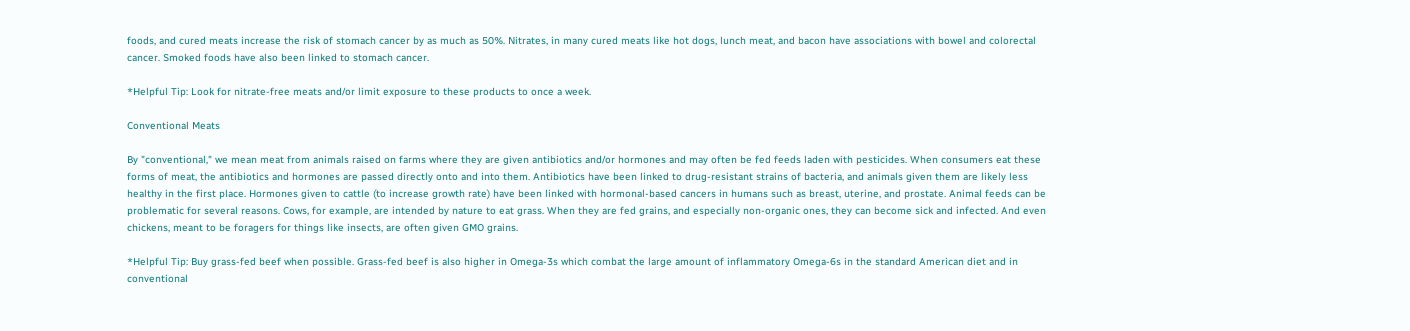foods, and cured meats increase the risk of stomach cancer by as much as 50%. Nitrates, in many cured meats like hot dogs, lunch meat, and bacon have associations with bowel and colorectal cancer. Smoked foods have also been linked to stomach cancer.

*Helpful Tip: Look for nitrate-free meats and/or limit exposure to these products to once a week.

Conventional Meats

By "conventional," we mean meat from animals raised on farms where they are given antibiotics and/or hormones and may often be fed feeds laden with pesticides. When consumers eat these forms of meat, the antibiotics and hormones are passed directly onto and into them. Antibiotics have been linked to drug-resistant strains of bacteria, and animals given them are likely less healthy in the first place. Hormones given to cattle (to increase growth rate) have been linked with hormonal-based cancers in humans such as breast, uterine, and prostate. Animal feeds can be problematic for several reasons. Cows, for example, are intended by nature to eat grass. When they are fed grains, and especially non-organic ones, they can become sick and infected. And even chickens, meant to be foragers for things like insects, are often given GMO grains.

*Helpful Tip: Buy grass-fed beef when possible. Grass-fed beef is also higher in Omega-3s which combat the large amount of inflammatory Omega-6s in the standard American diet and in conventional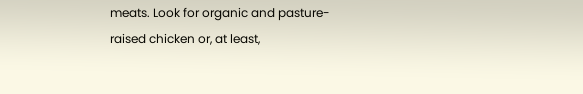meats. Look for organic and pasture-raised chicken or, at least,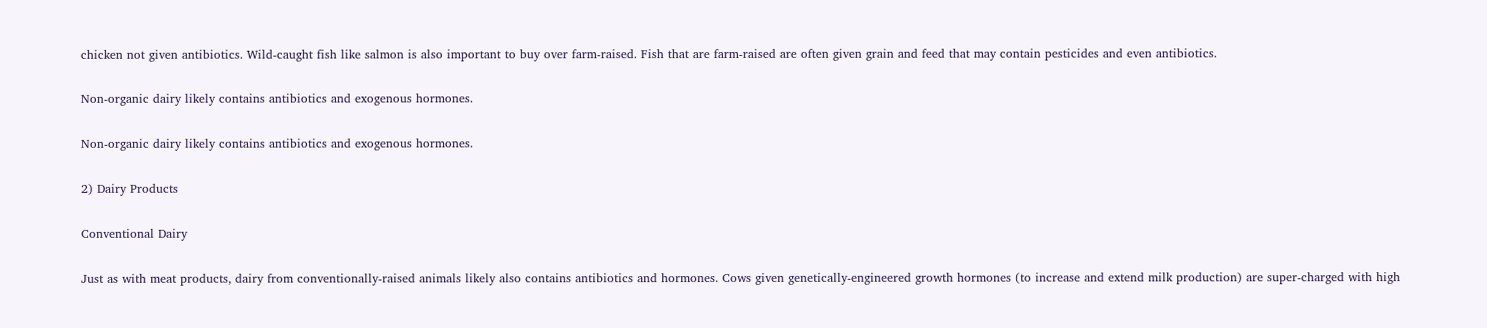chicken not given antibiotics. Wild-caught fish like salmon is also important to buy over farm-raised. Fish that are farm-raised are often given grain and feed that may contain pesticides and even antibiotics.

Non-organic dairy likely contains antibiotics and exogenous hormones.

Non-organic dairy likely contains antibiotics and exogenous hormones.

2) Dairy Products

Conventional Dairy

Just as with meat products, dairy from conventionally-raised animals likely also contains antibiotics and hormones. Cows given genetically-engineered growth hormones (to increase and extend milk production) are super-charged with high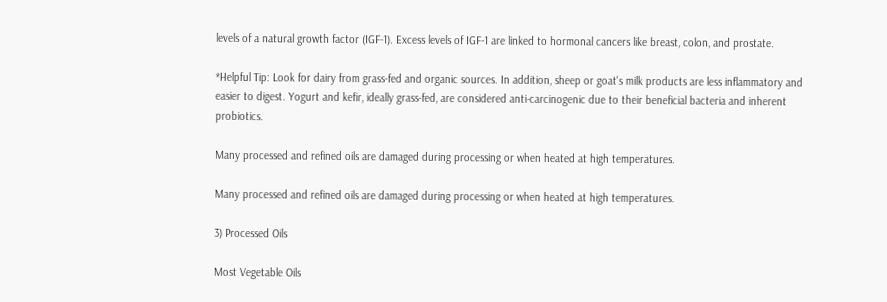levels of a natural growth factor (IGF-1). Excess levels of IGF-1 are linked to hormonal cancers like breast, colon, and prostate.

*Helpful Tip: Look for dairy from grass-fed and organic sources. In addition, sheep or goat's milk products are less inflammatory and easier to digest. Yogurt and kefir, ideally grass-fed, are considered anti-carcinogenic due to their beneficial bacteria and inherent probiotics.

Many processed and refined oils are damaged during processing or when heated at high temperatures.

Many processed and refined oils are damaged during processing or when heated at high temperatures.

3) Processed Oils

Most Vegetable Oils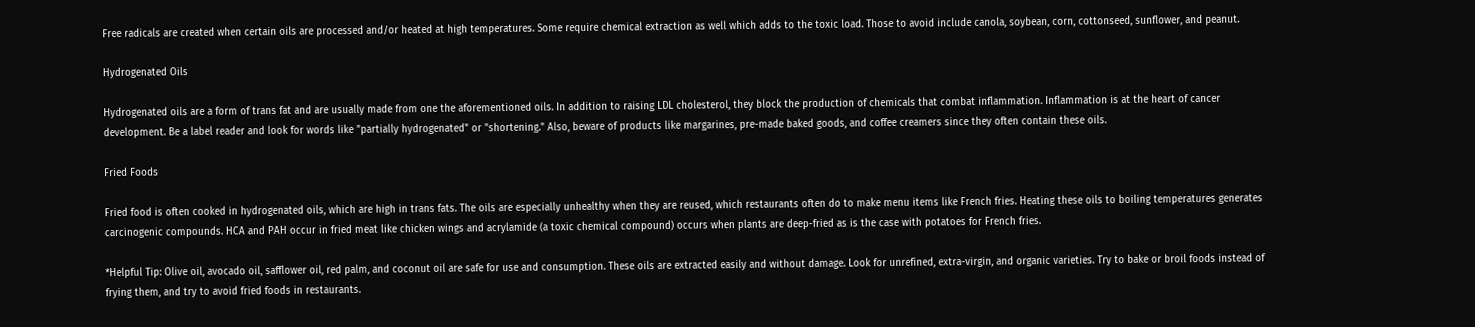Free radicals are created when certain oils are processed and/or heated at high temperatures. Some require chemical extraction as well which adds to the toxic load. Those to avoid include canola, soybean, corn, cottonseed, sunflower, and peanut.

Hydrogenated Oils

Hydrogenated oils are a form of trans fat and are usually made from one the aforementioned oils. In addition to raising LDL cholesterol, they block the production of chemicals that combat inflammation. Inflammation is at the heart of cancer development. Be a label reader and look for words like "partially hydrogenated" or "shortening." Also, beware of products like margarines, pre-made baked goods, and coffee creamers since they often contain these oils.

Fried Foods

Fried food is often cooked in hydrogenated oils, which are high in trans fats. The oils are especially unhealthy when they are reused, which restaurants often do to make menu items like French fries. Heating these oils to boiling temperatures generates carcinogenic compounds. HCA and PAH occur in fried meat like chicken wings and acrylamide (a toxic chemical compound) occurs when plants are deep-fried as is the case with potatoes for French fries.

*Helpful Tip: Olive oil, avocado oil, safflower oil, red palm, and coconut oil are safe for use and consumption. These oils are extracted easily and without damage. Look for unrefined, extra-virgin, and organic varieties. Try to bake or broil foods instead of frying them, and try to avoid fried foods in restaurants.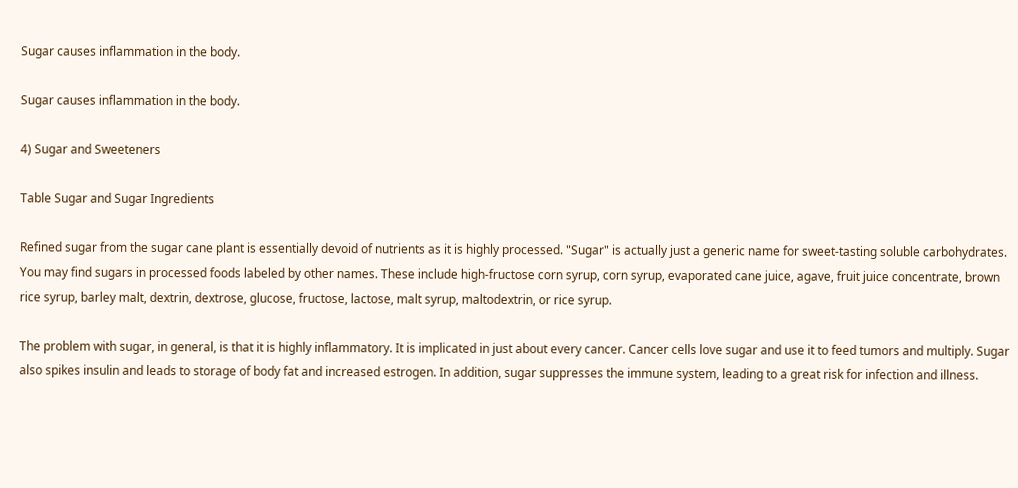Sugar causes inflammation in the body.

Sugar causes inflammation in the body.

4) Sugar and Sweeteners

Table Sugar and Sugar Ingredients

Refined sugar from the sugar cane plant is essentially devoid of nutrients as it is highly processed. "Sugar" is actually just a generic name for sweet-tasting soluble carbohydrates. You may find sugars in processed foods labeled by other names. These include high-fructose corn syrup, corn syrup, evaporated cane juice, agave, fruit juice concentrate, brown rice syrup, barley malt, dextrin, dextrose, glucose, fructose, lactose, malt syrup, maltodextrin, or rice syrup.

The problem with sugar, in general, is that it is highly inflammatory. It is implicated in just about every cancer. Cancer cells love sugar and use it to feed tumors and multiply. Sugar also spikes insulin and leads to storage of body fat and increased estrogen. In addition, sugar suppresses the immune system, leading to a great risk for infection and illness.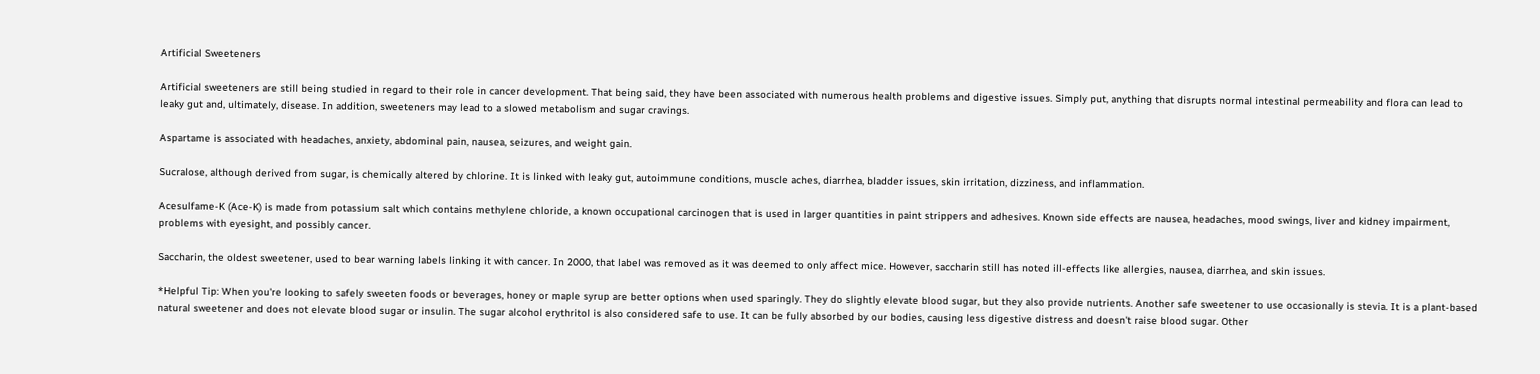Artificial Sweeteners

Artificial sweeteners are still being studied in regard to their role in cancer development. That being said, they have been associated with numerous health problems and digestive issues. Simply put, anything that disrupts normal intestinal permeability and flora can lead to leaky gut and, ultimately, disease. In addition, sweeteners may lead to a slowed metabolism and sugar cravings.

Aspartame is associated with headaches, anxiety, abdominal pain, nausea, seizures, and weight gain.

Sucralose, although derived from sugar, is chemically altered by chlorine. It is linked with leaky gut, autoimmune conditions, muscle aches, diarrhea, bladder issues, skin irritation, dizziness, and inflammation.

Acesulfame-K (Ace-K) is made from potassium salt which contains methylene chloride, a known occupational carcinogen that is used in larger quantities in paint strippers and adhesives. Known side effects are nausea, headaches, mood swings, liver and kidney impairment, problems with eyesight, and possibly cancer.

Saccharin, the oldest sweetener, used to bear warning labels linking it with cancer. In 2000, that label was removed as it was deemed to only affect mice. However, saccharin still has noted ill-effects like allergies, nausea, diarrhea, and skin issues.

*Helpful Tip: When you're looking to safely sweeten foods or beverages, honey or maple syrup are better options when used sparingly. They do slightly elevate blood sugar, but they also provide nutrients. Another safe sweetener to use occasionally is stevia. It is a plant-based natural sweetener and does not elevate blood sugar or insulin. The sugar alcohol erythritol is also considered safe to use. It can be fully absorbed by our bodies, causing less digestive distress and doesn't raise blood sugar. Other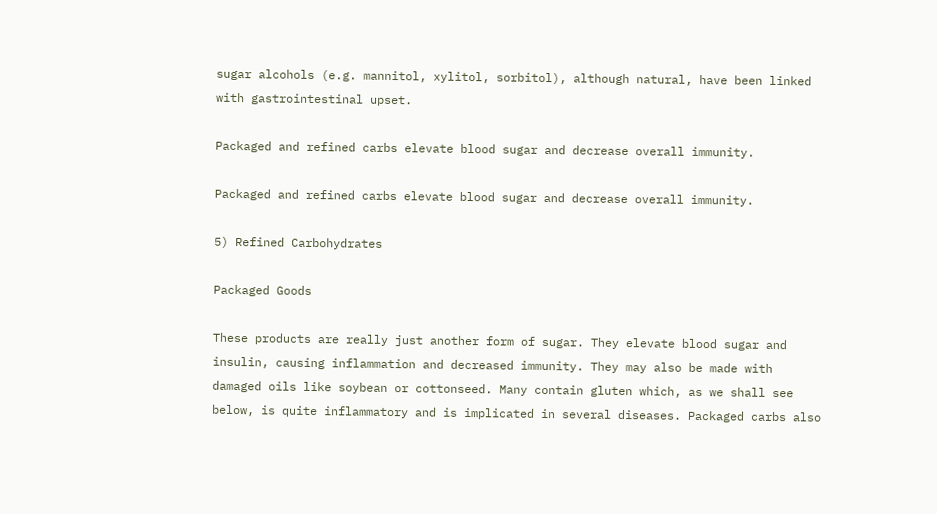sugar alcohols (e.g. mannitol, xylitol, sorbitol), although natural, have been linked with gastrointestinal upset.

Packaged and refined carbs elevate blood sugar and decrease overall immunity.

Packaged and refined carbs elevate blood sugar and decrease overall immunity.

5) Refined Carbohydrates

Packaged Goods

These products are really just another form of sugar. They elevate blood sugar and insulin, causing inflammation and decreased immunity. They may also be made with damaged oils like soybean or cottonseed. Many contain gluten which, as we shall see below, is quite inflammatory and is implicated in several diseases. Packaged carbs also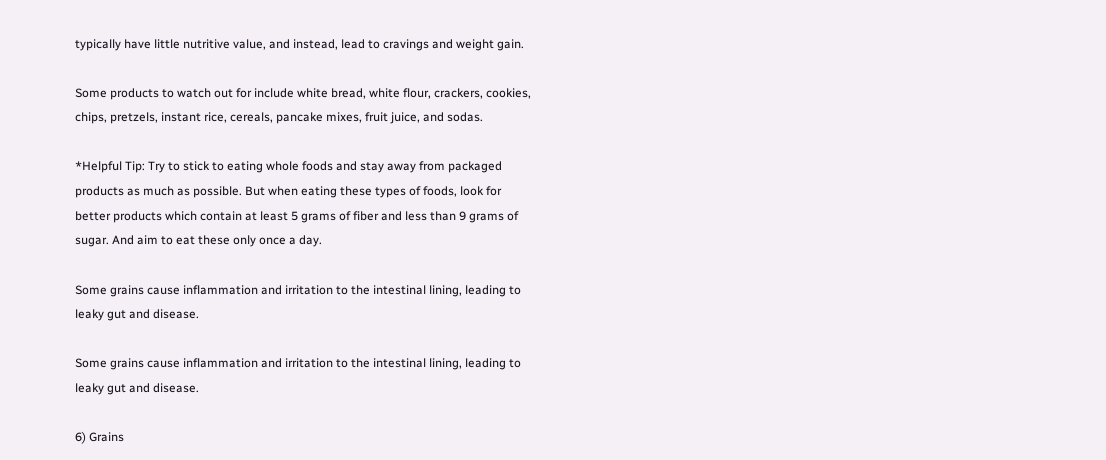typically have little nutritive value, and instead, lead to cravings and weight gain.

Some products to watch out for include white bread, white flour, crackers, cookies, chips, pretzels, instant rice, cereals, pancake mixes, fruit juice, and sodas.

*Helpful Tip: Try to stick to eating whole foods and stay away from packaged products as much as possible. But when eating these types of foods, look for better products which contain at least 5 grams of fiber and less than 9 grams of sugar. And aim to eat these only once a day.

Some grains cause inflammation and irritation to the intestinal lining, leading to leaky gut and disease.

Some grains cause inflammation and irritation to the intestinal lining, leading to leaky gut and disease.

6) Grains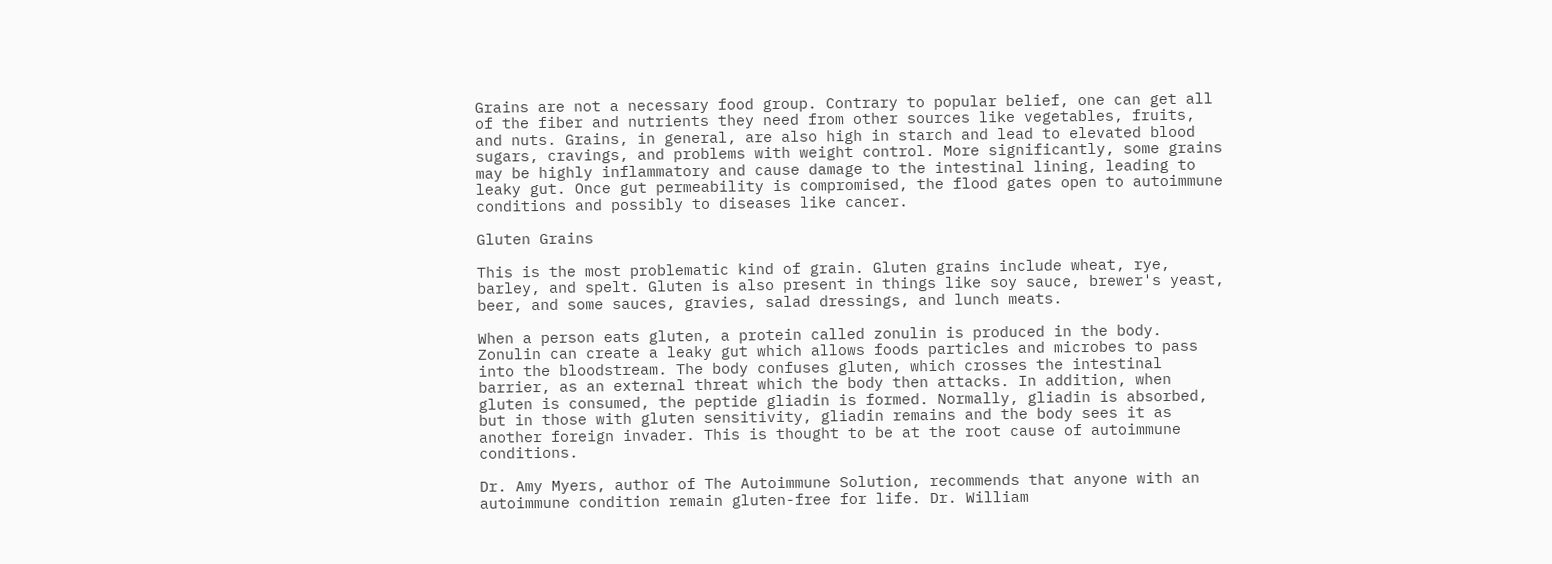Grains are not a necessary food group. Contrary to popular belief, one can get all of the fiber and nutrients they need from other sources like vegetables, fruits, and nuts. Grains, in general, are also high in starch and lead to elevated blood sugars, cravings, and problems with weight control. More significantly, some grains may be highly inflammatory and cause damage to the intestinal lining, leading to leaky gut. Once gut permeability is compromised, the flood gates open to autoimmune conditions and possibly to diseases like cancer.

Gluten Grains

This is the most problematic kind of grain. Gluten grains include wheat, rye, barley, and spelt. Gluten is also present in things like soy sauce, brewer's yeast, beer, and some sauces, gravies, salad dressings, and lunch meats.

When a person eats gluten, a protein called zonulin is produced in the body. Zonulin can create a leaky gut which allows foods particles and microbes to pass into the bloodstream. The body confuses gluten, which crosses the intestinal barrier, as an external threat which the body then attacks. In addition, when gluten is consumed, the peptide gliadin is formed. Normally, gliadin is absorbed, but in those with gluten sensitivity, gliadin remains and the body sees it as another foreign invader. This is thought to be at the root cause of autoimmune conditions.

Dr. Amy Myers, author of The Autoimmune Solution, recommends that anyone with an autoimmune condition remain gluten-free for life. Dr. William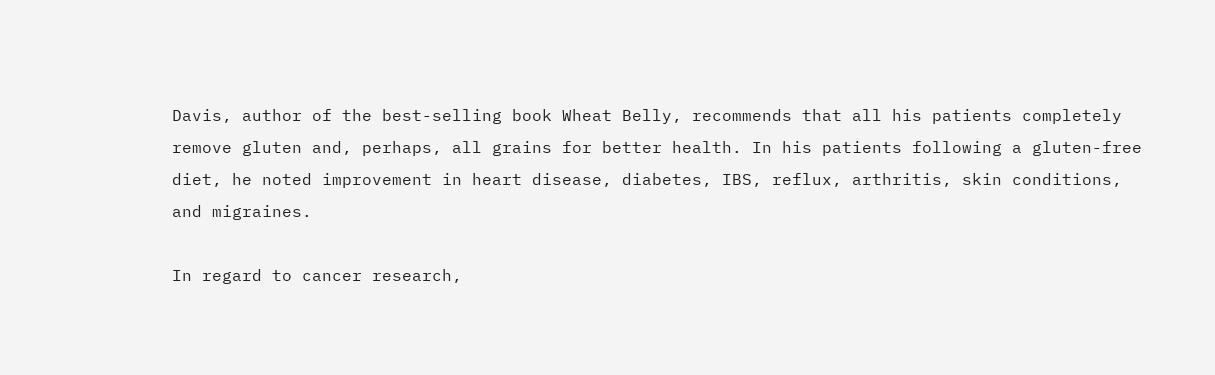Davis, author of the best-selling book Wheat Belly, recommends that all his patients completely remove gluten and, perhaps, all grains for better health. In his patients following a gluten-free diet, he noted improvement in heart disease, diabetes, IBS, reflux, arthritis, skin conditions, and migraines.

In regard to cancer research,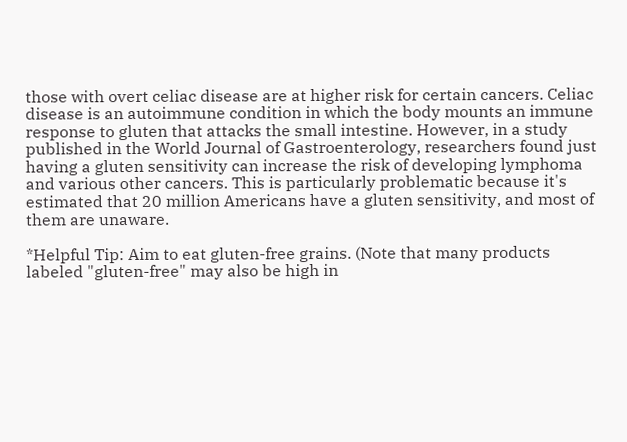those with overt celiac disease are at higher risk for certain cancers. Celiac disease is an autoimmune condition in which the body mounts an immune response to gluten that attacks the small intestine. However, in a study published in the World Journal of Gastroenterology, researchers found just having a gluten sensitivity can increase the risk of developing lymphoma and various other cancers. This is particularly problematic because it's estimated that 20 million Americans have a gluten sensitivity, and most of them are unaware.

*Helpful Tip: Aim to eat gluten-free grains. (Note that many products labeled "gluten-free" may also be high in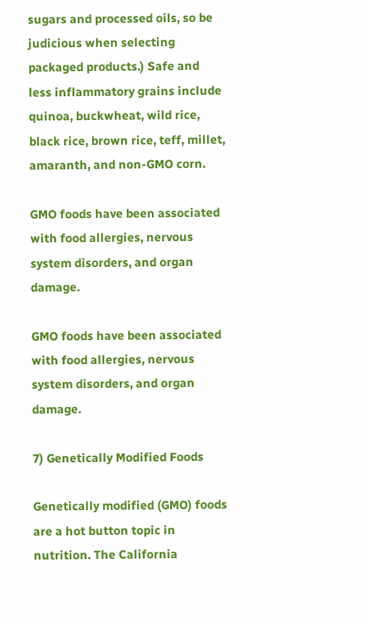sugars and processed oils, so be judicious when selecting packaged products.) Safe and less inflammatory grains include quinoa, buckwheat, wild rice, black rice, brown rice, teff, millet, amaranth, and non-GMO corn.

GMO foods have been associated with food allergies, nervous system disorders, and organ damage.

GMO foods have been associated with food allergies, nervous system disorders, and organ damage.

7) Genetically Modified Foods

Genetically modified (GMO) foods are a hot button topic in nutrition. The California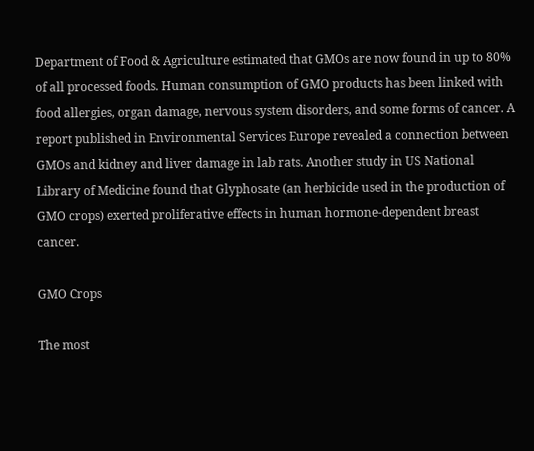Department of Food & Agriculture estimated that GMOs are now found in up to 80% of all processed foods. Human consumption of GMO products has been linked with food allergies, organ damage, nervous system disorders, and some forms of cancer. A report published in Environmental Services Europe revealed a connection between GMOs and kidney and liver damage in lab rats. Another study in US National Library of Medicine found that Glyphosate (an herbicide used in the production of GMO crops) exerted proliferative effects in human hormone-dependent breast cancer.

GMO Crops

The most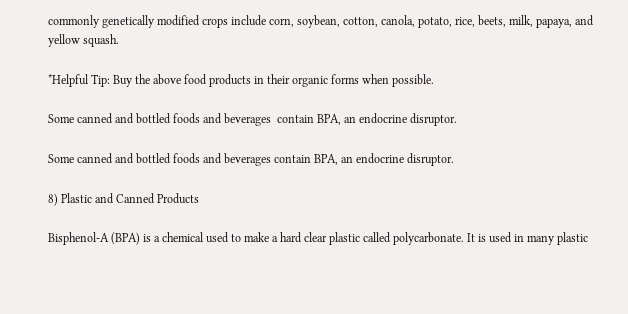commonly genetically modified crops include corn, soybean, cotton, canola, potato, rice, beets, milk, papaya, and yellow squash.

*Helpful Tip: Buy the above food products in their organic forms when possible.

Some canned and bottled foods and beverages  contain BPA, an endocrine disruptor.

Some canned and bottled foods and beverages contain BPA, an endocrine disruptor.

8) Plastic and Canned Products

Bisphenol-A (BPA) is a chemical used to make a hard clear plastic called polycarbonate. It is used in many plastic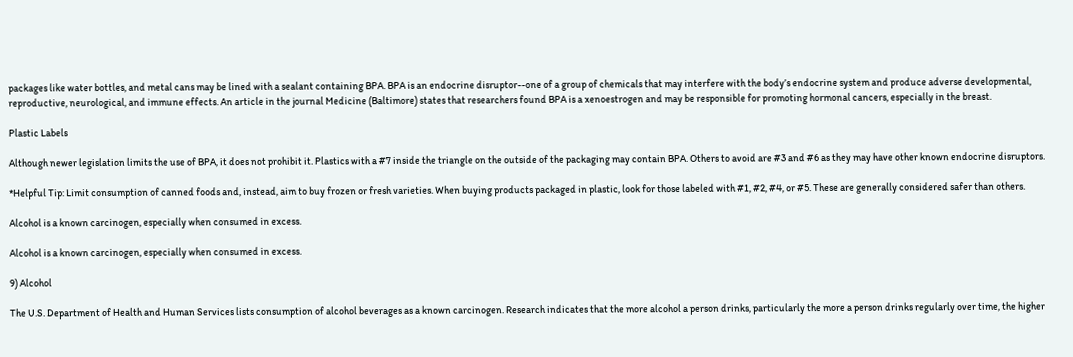packages like water bottles, and metal cans may be lined with a sealant containing BPA. BPA is an endocrine disruptor--one of a group of chemicals that may interfere with the body’s endocrine system and produce adverse developmental, reproductive, neurological, and immune effects. An article in the journal Medicine (Baltimore) states that researchers found BPA is a xenoestrogen and may be responsible for promoting hormonal cancers, especially in the breast.

Plastic Labels

Although newer legislation limits the use of BPA, it does not prohibit it. Plastics with a #7 inside the triangle on the outside of the packaging may contain BPA. Others to avoid are #3 and #6 as they may have other known endocrine disruptors.

*Helpful Tip: Limit consumption of canned foods and, instead, aim to buy frozen or fresh varieties. When buying products packaged in plastic, look for those labeled with #1, #2, #4, or #5. These are generally considered safer than others.

Alcohol is a known carcinogen, especially when consumed in excess.

Alcohol is a known carcinogen, especially when consumed in excess.

9) Alcohol

The U.S. Department of Health and Human Services lists consumption of alcohol beverages as a known carcinogen. Research indicates that the more alcohol a person drinks, particularly the more a person drinks regularly over time, the higher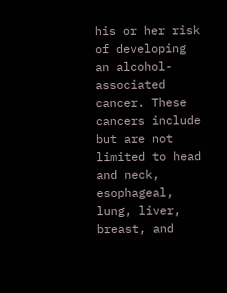his or her risk of developing an alcohol-associated cancer. These cancers include but are not limited to head and neck, esophageal, lung, liver, breast, and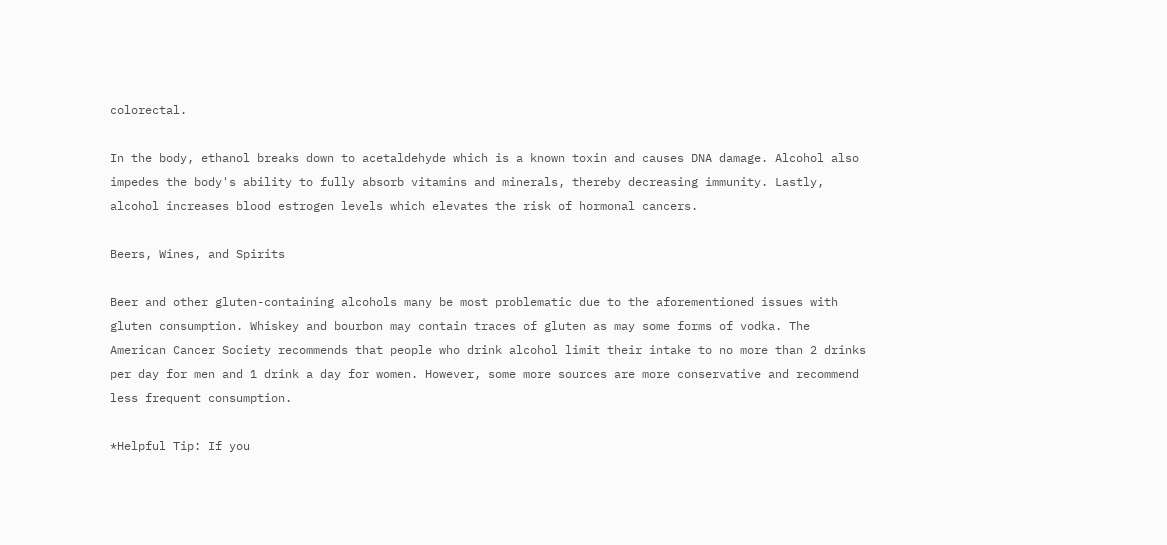colorectal.

In the body, ethanol breaks down to acetaldehyde which is a known toxin and causes DNA damage. Alcohol also impedes the body's ability to fully absorb vitamins and minerals, thereby decreasing immunity. Lastly, alcohol increases blood estrogen levels which elevates the risk of hormonal cancers.

Beers, Wines, and Spirits

Beer and other gluten-containing alcohols many be most problematic due to the aforementioned issues with gluten consumption. Whiskey and bourbon may contain traces of gluten as may some forms of vodka. The American Cancer Society recommends that people who drink alcohol limit their intake to no more than 2 drinks per day for men and 1 drink a day for women. However, some more sources are more conservative and recommend less frequent consumption.

*Helpful Tip: If you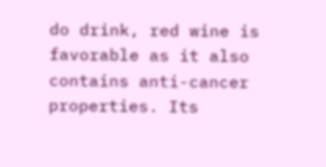do drink, red wine is favorable as it also contains anti-cancer properties. Its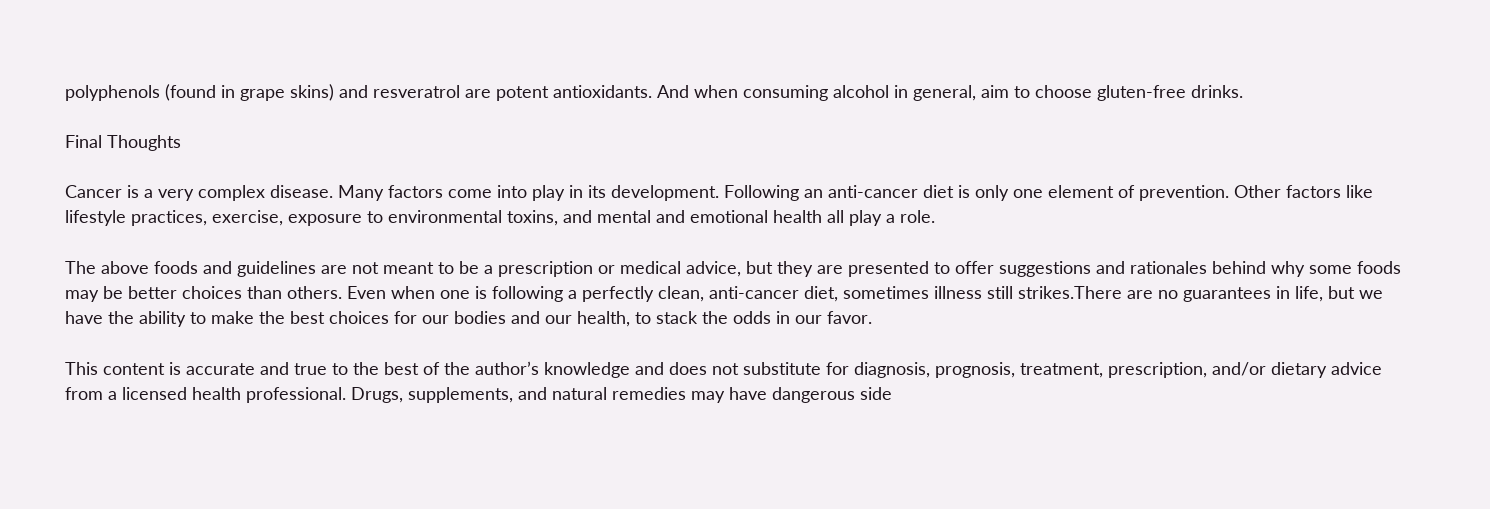polyphenols (found in grape skins) and resveratrol are potent antioxidants. And when consuming alcohol in general, aim to choose gluten-free drinks.

Final Thoughts

Cancer is a very complex disease. Many factors come into play in its development. Following an anti-cancer diet is only one element of prevention. Other factors like lifestyle practices, exercise, exposure to environmental toxins, and mental and emotional health all play a role.

The above foods and guidelines are not meant to be a prescription or medical advice, but they are presented to offer suggestions and rationales behind why some foods may be better choices than others. Even when one is following a perfectly clean, anti-cancer diet, sometimes illness still strikes.There are no guarantees in life, but we have the ability to make the best choices for our bodies and our health, to stack the odds in our favor.

This content is accurate and true to the best of the author’s knowledge and does not substitute for diagnosis, prognosis, treatment, prescription, and/or dietary advice from a licensed health professional. Drugs, supplements, and natural remedies may have dangerous side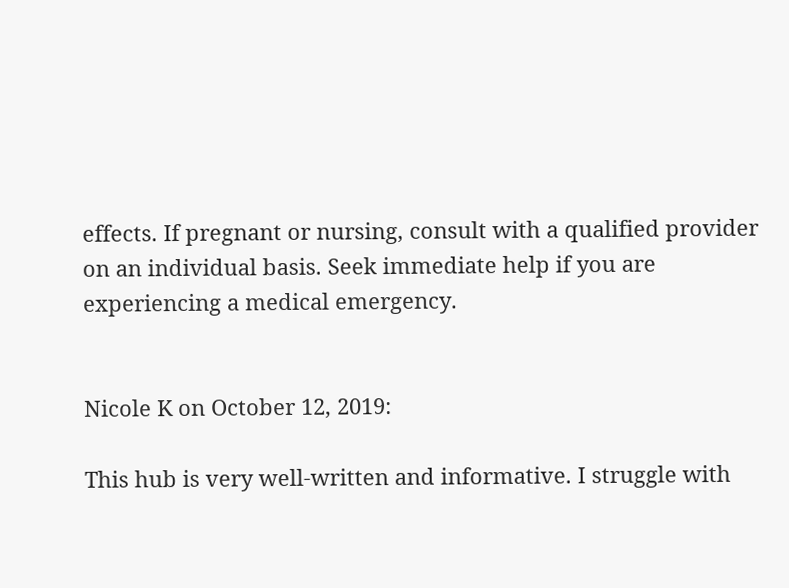effects. If pregnant or nursing, consult with a qualified provider on an individual basis. Seek immediate help if you are experiencing a medical emergency.


Nicole K on October 12, 2019:

This hub is very well-written and informative. I struggle with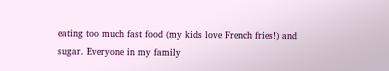eating too much fast food (my kids love French fries!) and sugar. Everyone in my family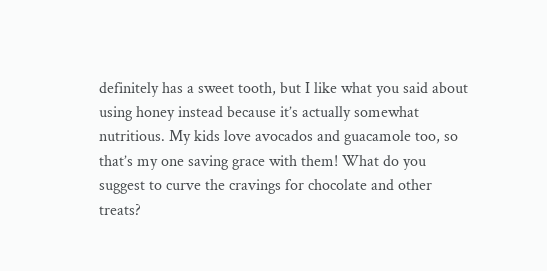definitely has a sweet tooth, but I like what you said about using honey instead because it’s actually somewhat nutritious. My kids love avocados and guacamole too, so that’s my one saving grace with them! What do you suggest to curve the cravings for chocolate and other treats?